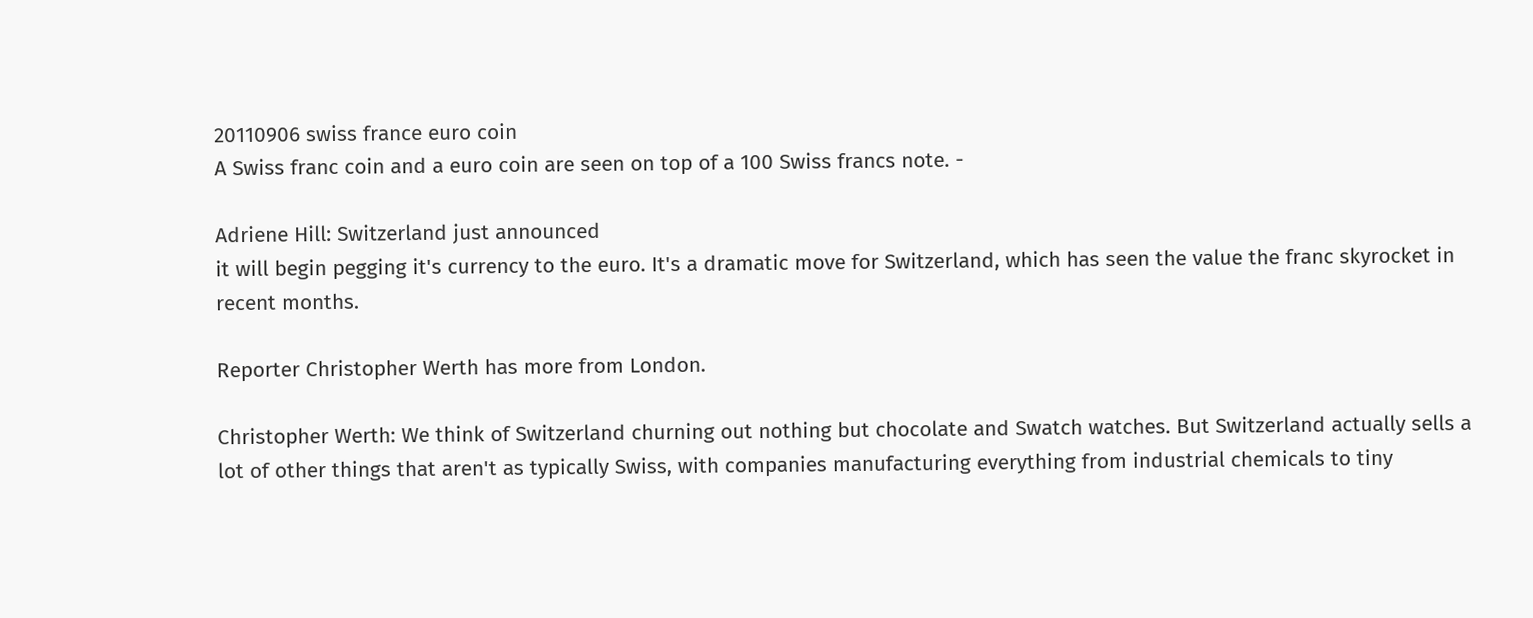20110906 swiss france euro coin
A Swiss franc coin and a euro coin are seen on top of a 100 Swiss francs note. -

Adriene Hill: Switzerland just announced
it will begin pegging it's currency to the euro. It's a dramatic move for Switzerland, which has seen the value the franc skyrocket in recent months.

Reporter Christopher Werth has more from London.

Christopher Werth: We think of Switzerland churning out nothing but chocolate and Swatch watches. But Switzerland actually sells a lot of other things that aren't as typically Swiss, with companies manufacturing everything from industrial chemicals to tiny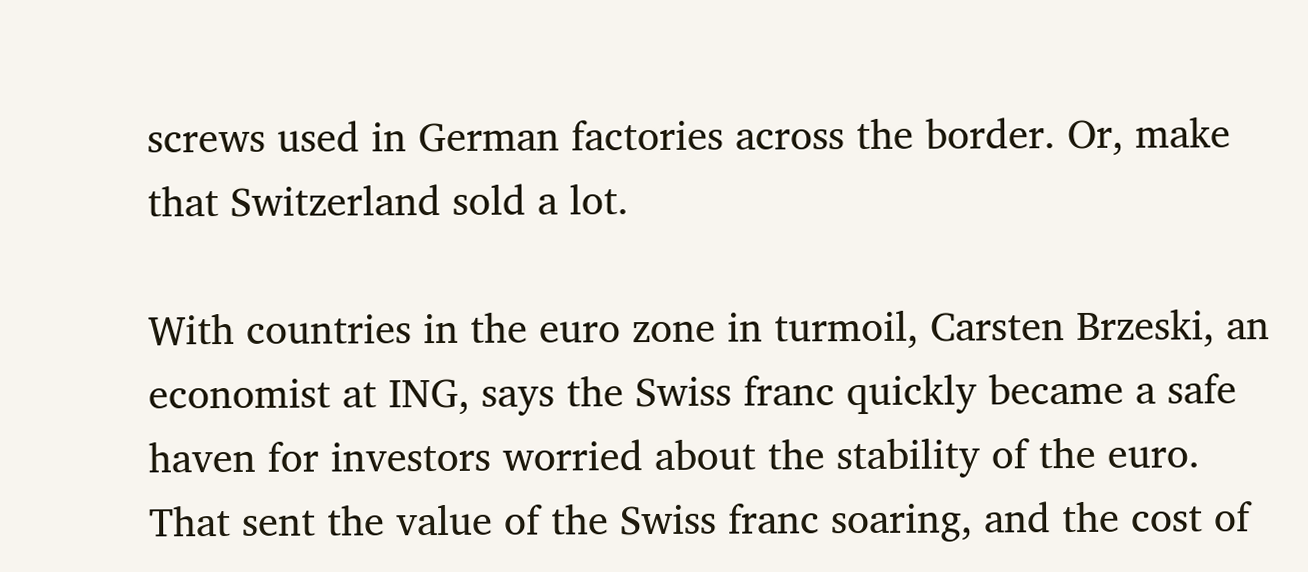screws used in German factories across the border. Or, make that Switzerland sold a lot.

With countries in the euro zone in turmoil, Carsten Brzeski, an economist at ING, says the Swiss franc quickly became a safe haven for investors worried about the stability of the euro. That sent the value of the Swiss franc soaring, and the cost of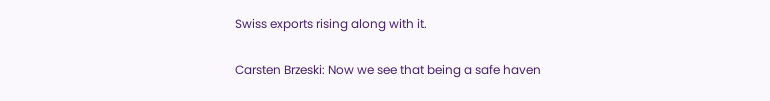Swiss exports rising along with it.

Carsten Brzeski: Now we see that being a safe haven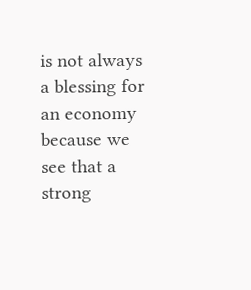is not always a blessing for an economy because we see that a strong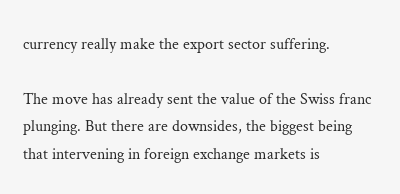currency really make the export sector suffering.

The move has already sent the value of the Swiss franc plunging. But there are downsides, the biggest being that intervening in foreign exchange markets is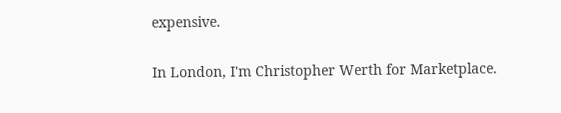expensive.

In London, I'm Christopher Werth for Marketplace.